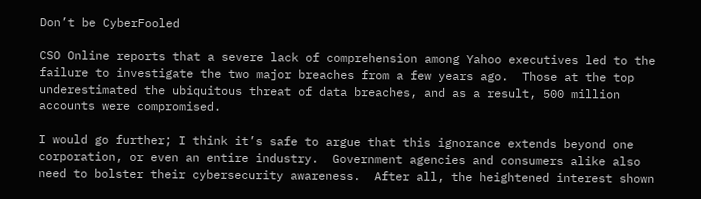Don’t be CyberFooled

CSO Online reports that a severe lack of comprehension among Yahoo executives led to the failure to investigate the two major breaches from a few years ago.  Those at the top underestimated the ubiquitous threat of data breaches, and as a result, 500 million accounts were compromised.

I would go further; I think it’s safe to argue that this ignorance extends beyond one corporation, or even an entire industry.  Government agencies and consumers alike also need to bolster their cybersecurity awareness.  After all, the heightened interest shown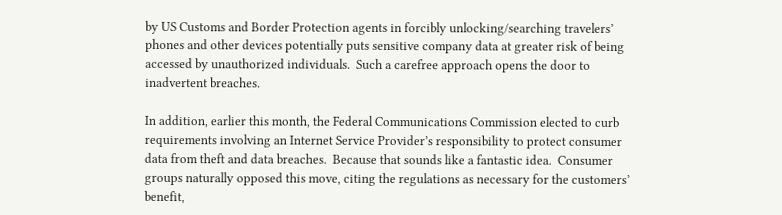by US Customs and Border Protection agents in forcibly unlocking/searching travelers’ phones and other devices potentially puts sensitive company data at greater risk of being accessed by unauthorized individuals.  Such a carefree approach opens the door to inadvertent breaches.

In addition, earlier this month, the Federal Communications Commission elected to curb requirements involving an Internet Service Provider’s responsibility to protect consumer data from theft and data breaches.  Because that sounds like a fantastic idea.  Consumer groups naturally opposed this move, citing the regulations as necessary for the customers’ benefit,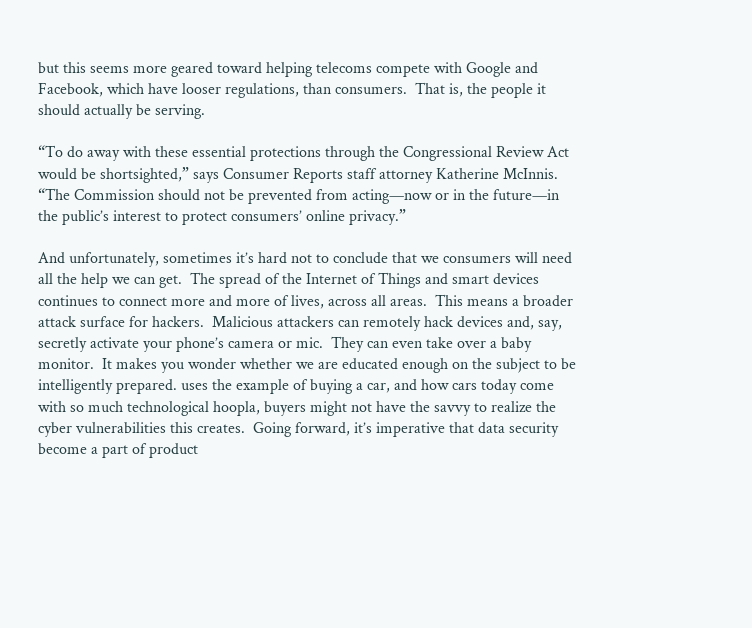but this seems more geared toward helping telecoms compete with Google and Facebook, which have looser regulations, than consumers.  That is, the people it should actually be serving.

“To do away with these essential protections through the Congressional Review Act would be shortsighted,” says Consumer Reports staff attorney Katherine McInnis.  “The Commission should not be prevented from acting—now or in the future—in the public’s interest to protect consumers’ online privacy.”

And unfortunately, sometimes it’s hard not to conclude that we consumers will need all the help we can get.  The spread of the Internet of Things and smart devices continues to connect more and more of lives, across all areas.  This means a broader attack surface for hackers.  Malicious attackers can remotely hack devices and, say, secretly activate your phone’s camera or mic.  They can even take over a baby monitor.  It makes you wonder whether we are educated enough on the subject to be intelligently prepared. uses the example of buying a car, and how cars today come with so much technological hoopla, buyers might not have the savvy to realize the cyber vulnerabilities this creates.  Going forward, it’s imperative that data security become a part of product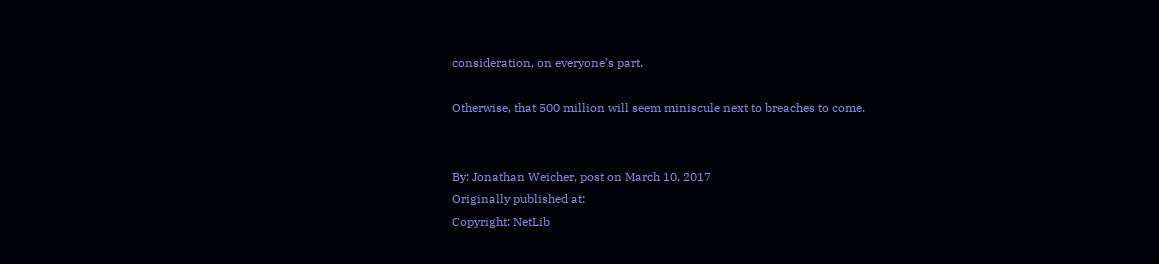consideration, on everyone’s part.

Otherwise, that 500 million will seem miniscule next to breaches to come.


By: Jonathan Weicher, post on March 10, 2017
Originally published at:
Copyright: NetLib